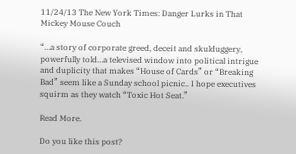11/24/13 The New York Times: Danger Lurks in That Mickey Mouse Couch

“…a story of corporate greed, deceit and skulduggery, powerfully told…a televised window into political intrigue and duplicity that makes “House of Cards” or “Breaking Bad” seem like a Sunday school picnic.. I hope executives squirm as they watch “Toxic Hot Seat.”

Read More.

Do you like this post?